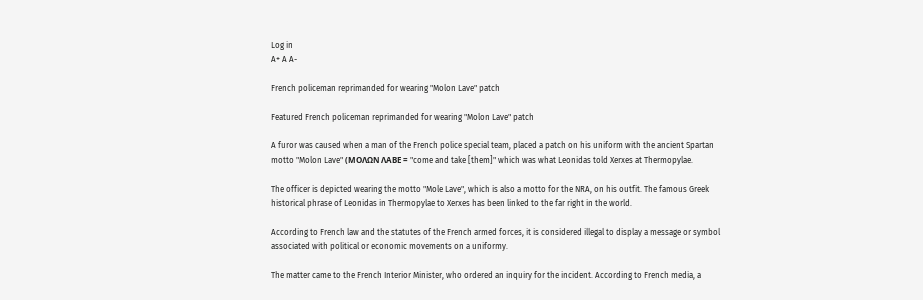Log in
A+ A A-

French policeman reprimanded for wearing "Molon Lave" patch

Featured French policeman reprimanded for wearing "Molon Lave" patch

A furor was caused when a man of the French police special team, placed a patch on his uniform with the ancient Spartan motto "Molon Lave" (ΜΟΛΩΝ ΛΑΒΕ = "come and take [them]" which was what Leonidas told Xerxes at Thermopylae.

The officer is depicted wearing the motto "Mole Lave", which is also a motto for the NRA, on his outfit. The famous Greek historical phrase of Leonidas in Thermopylae to Xerxes has been linked to the far right in the world.

According to French law and the statutes of the French armed forces, it is considered illegal to display a message or symbol associated with political or economic movements on a uniformy.

The matter came to the French Interior Minister, who ordered an inquiry for the incident. According to French media, a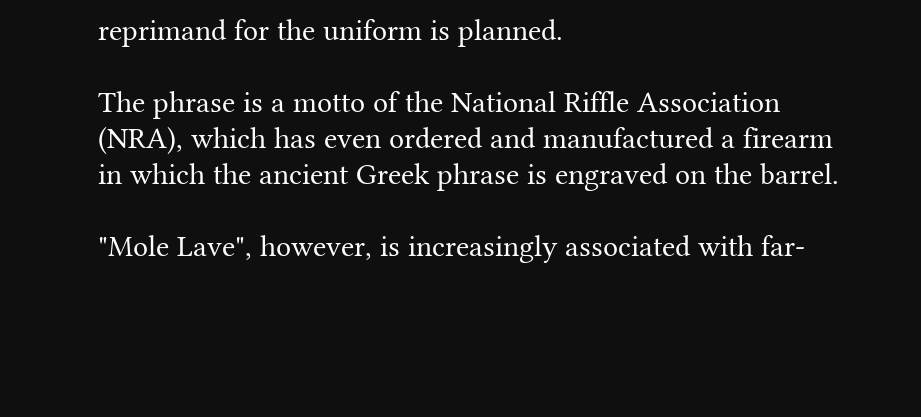reprimand for the uniform is planned.

The phrase is a motto of the National Riffle Association (NRA), which has even ordered and manufactured a firearm in which the ancient Greek phrase is engraved on the barrel.

"Mole Lave", however, is increasingly associated with far-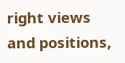right views and positions,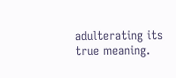adulterating its true meaning.